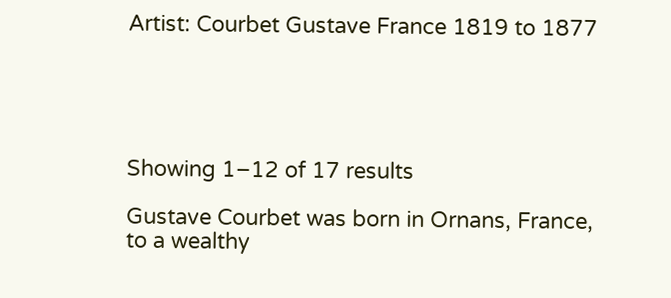Artist: Courbet Gustave France 1819 to 1877





Showing 1–12 of 17 results

Gustave Courbet was born in Ornans, France, to a wealthy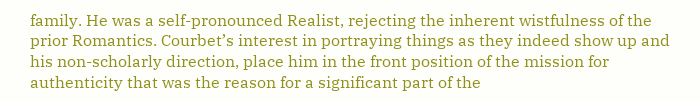family. He was a self-pronounced Realist, rejecting the inherent wistfulness of the prior Romantics. Courbet’s interest in portraying things as they indeed show up and his non-scholarly direction, place him in the front position of the mission for authenticity that was the reason for a significant part of the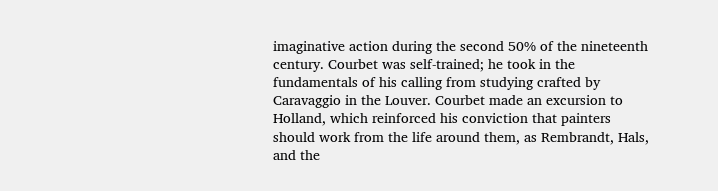imaginative action during the second 50% of the nineteenth century. Courbet was self-trained; he took in the fundamentals of his calling from studying crafted by Caravaggio in the Louver. Courbet made an excursion to Holland, which reinforced his conviction that painters should work from the life around them, as Rembrandt, Hals, and the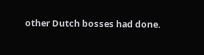other Dutch bosses had done.